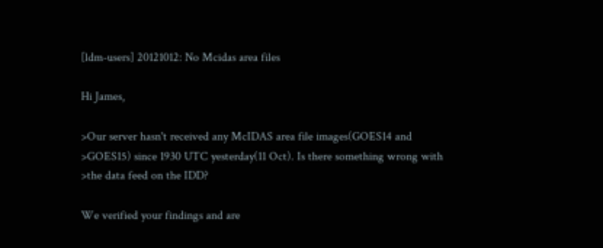[ldm-users] 20121012: No Mcidas area files

Hi James,

>Our server hasn't received any McIDAS area file images(GOES14 and
>GOES15) since 1930 UTC yesterday(11 Oct). Is there something wrong with
>the data feed on the IDD?

We verified your findings and are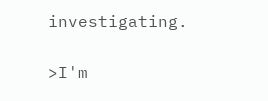investigating.

>I'm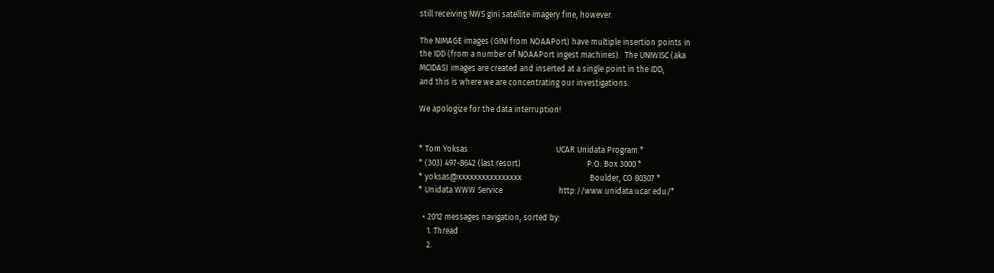still receiving NWS gini satellite imagery fine, however.

The NIMAGE images (GINI from NOAAPort) have multiple insertion points in
the IDD (from a number of NOAAPort ingest machines).  The UNIWISC (aka
MCIDAS) images are created and inserted at a single point in the IDD,
and this is where we are concentrating our investigations.

We apologize for the data interruption!


* Tom Yoksas                                            UCAR Unidata Program *
* (303) 497-8642 (last resort)                                 P.O. Box 3000 *
* yoksas@xxxxxxxxxxxxxxxx                                  Boulder, CO 80307 *
* Unidata WWW Service                            http://www.unidata.ucar.edu/*

  • 2012 messages navigation, sorted by:
    1. Thread
    2.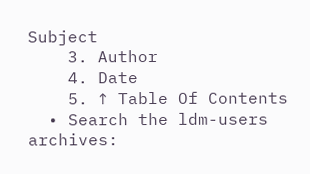Subject
    3. Author
    4. Date
    5. ↑ Table Of Contents
  • Search the ldm-users archives: